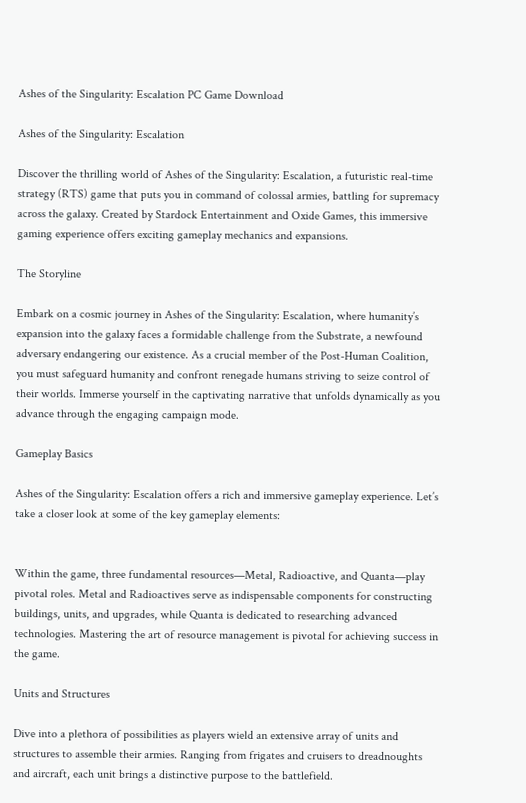Ashes of the Singularity: Escalation PC Game Download

Ashes of the Singularity: Escalation

Discover the thrilling world of Ashes of the Singularity: Escalation, a futuristic real-time strategy (RTS) game that puts you in command of colossal armies, battling for supremacy across the galaxy. Created by Stardock Entertainment and Oxide Games, this immersive gaming experience offers exciting gameplay mechanics and expansions.

The Storyline

Embark on a cosmic journey in Ashes of the Singularity: Escalation, where humanity’s expansion into the galaxy faces a formidable challenge from the Substrate, a newfound adversary endangering our existence. As a crucial member of the Post-Human Coalition, you must safeguard humanity and confront renegade humans striving to seize control of their worlds. Immerse yourself in the captivating narrative that unfolds dynamically as you advance through the engaging campaign mode.

Gameplay Basics

Ashes of the Singularity: Escalation offers a rich and immersive gameplay experience. Let’s take a closer look at some of the key gameplay elements:


Within the game, three fundamental resources—Metal, Radioactive, and Quanta—play pivotal roles. Metal and Radioactives serve as indispensable components for constructing buildings, units, and upgrades, while Quanta is dedicated to researching advanced technologies. Mastering the art of resource management is pivotal for achieving success in the game.

Units and Structures

Dive into a plethora of possibilities as players wield an extensive array of units and structures to assemble their armies. Ranging from frigates and cruisers to dreadnoughts and aircraft, each unit brings a distinctive purpose to the battlefield.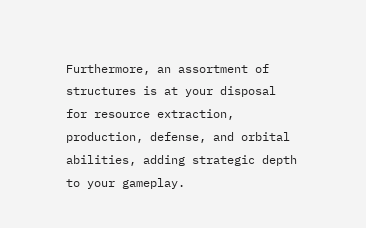Furthermore, an assortment of structures is at your disposal for resource extraction, production, defense, and orbital abilities, adding strategic depth to your gameplay.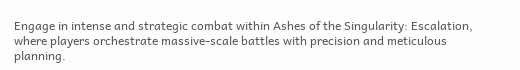Engage in intense and strategic combat within Ashes of the Singularity: Escalation, where players orchestrate massive-scale battles with precision and meticulous planning.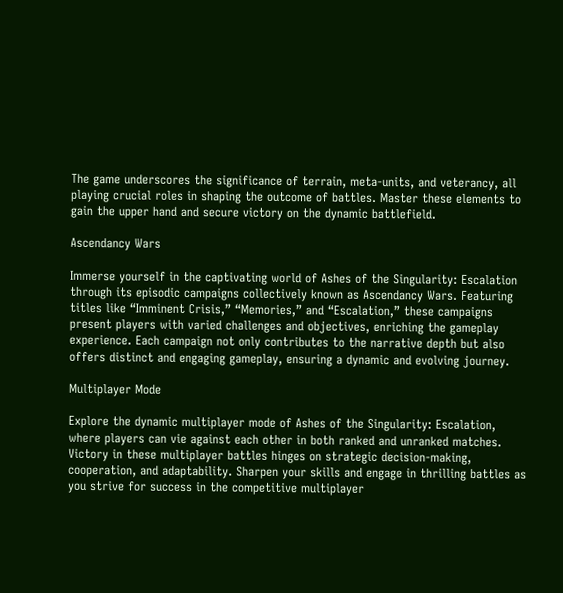The game underscores the significance of terrain, meta-units, and veterancy, all playing crucial roles in shaping the outcome of battles. Master these elements to gain the upper hand and secure victory on the dynamic battlefield.

Ascendancy Wars

Immerse yourself in the captivating world of Ashes of the Singularity: Escalation through its episodic campaigns collectively known as Ascendancy Wars. Featuring titles like “Imminent Crisis,” “Memories,” and “Escalation,” these campaigns present players with varied challenges and objectives, enriching the gameplay experience. Each campaign not only contributes to the narrative depth but also offers distinct and engaging gameplay, ensuring a dynamic and evolving journey.

Multiplayer Mode

Explore the dynamic multiplayer mode of Ashes of the Singularity: Escalation, where players can vie against each other in both ranked and unranked matches. Victory in these multiplayer battles hinges on strategic decision-making, cooperation, and adaptability. Sharpen your skills and engage in thrilling battles as you strive for success in the competitive multiplayer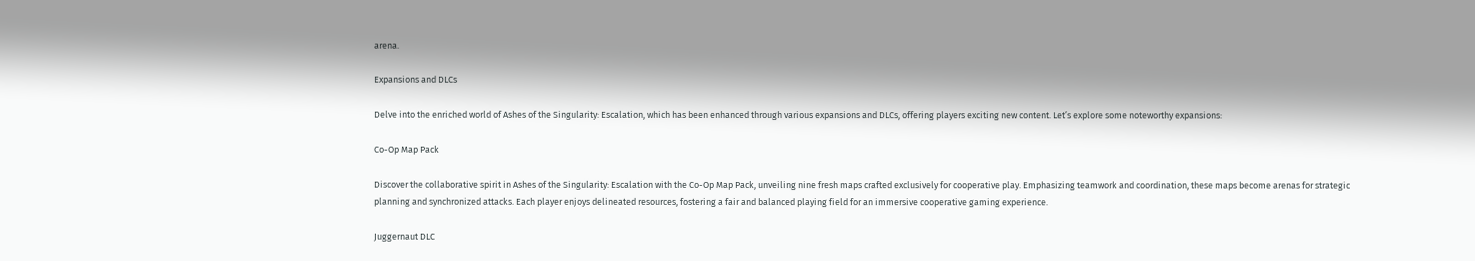arena.

Expansions and DLCs

Delve into the enriched world of Ashes of the Singularity: Escalation, which has been enhanced through various expansions and DLCs, offering players exciting new content. Let’s explore some noteworthy expansions:

Co-Op Map Pack

Discover the collaborative spirit in Ashes of the Singularity: Escalation with the Co-Op Map Pack, unveiling nine fresh maps crafted exclusively for cooperative play. Emphasizing teamwork and coordination, these maps become arenas for strategic planning and synchronized attacks. Each player enjoys delineated resources, fostering a fair and balanced playing field for an immersive cooperative gaming experience.

Juggernaut DLC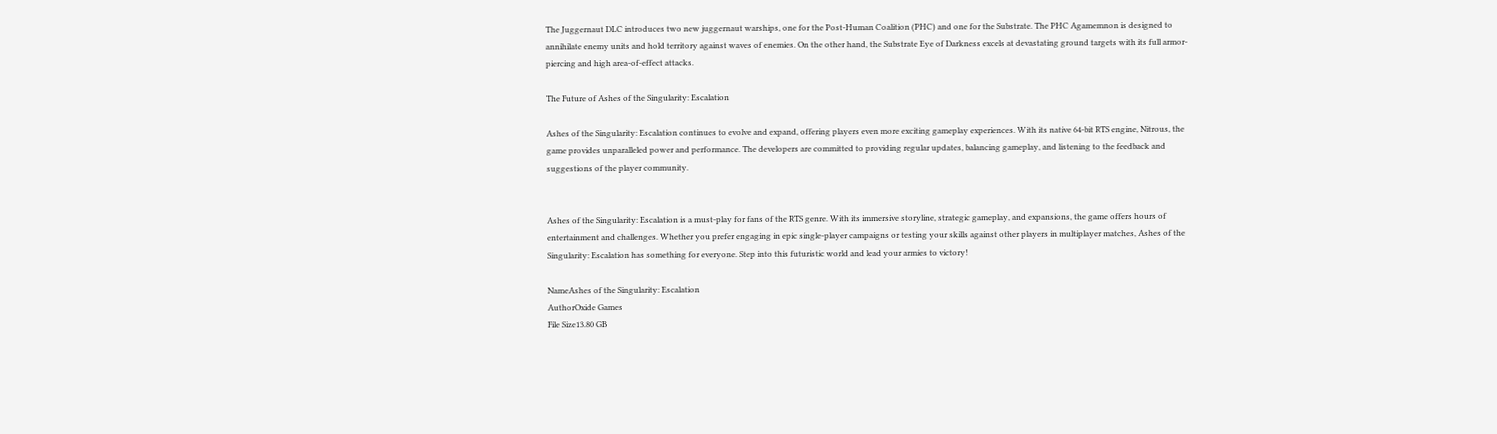The Juggernaut DLC introduces two new juggernaut warships, one for the Post-Human Coalition (PHC) and one for the Substrate. The PHC Agamemnon is designed to annihilate enemy units and hold territory against waves of enemies. On the other hand, the Substrate Eye of Darkness excels at devastating ground targets with its full armor-piercing and high area-of-effect attacks.

The Future of Ashes of the Singularity: Escalation

Ashes of the Singularity: Escalation continues to evolve and expand, offering players even more exciting gameplay experiences. With its native 64-bit RTS engine, Nitrous, the game provides unparalleled power and performance. The developers are committed to providing regular updates, balancing gameplay, and listening to the feedback and suggestions of the player community.


Ashes of the Singularity: Escalation is a must-play for fans of the RTS genre. With its immersive storyline, strategic gameplay, and expansions, the game offers hours of entertainment and challenges. Whether you prefer engaging in epic single-player campaigns or testing your skills against other players in multiplayer matches, Ashes of the Singularity: Escalation has something for everyone. Step into this futuristic world and lead your armies to victory!

NameAshes of the Singularity: Escalation
AuthorOxide Games
File Size13.80 GB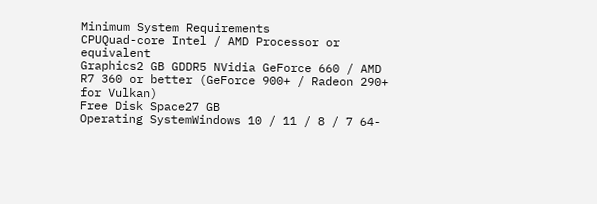Minimum System Requirements
CPUQuad-core Intel / AMD Processor or equivalent
Graphics2 GB GDDR5 NVidia GeForce 660 / AMD R7 360 or better (GeForce 900+ / Radeon 290+ for Vulkan)
Free Disk Space27 GB
Operating SystemWindows 10 / 11 / 8 / 7 64-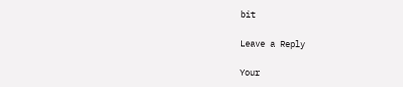bit

Leave a Reply

Your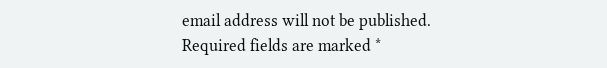email address will not be published. Required fields are marked *